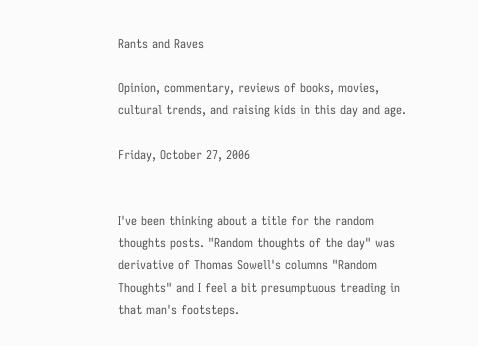Rants and Raves

Opinion, commentary, reviews of books, movies, cultural trends, and raising kids in this day and age.

Friday, October 27, 2006


I've been thinking about a title for the random thoughts posts. "Random thoughts of the day" was derivative of Thomas Sowell's columns "Random Thoughts" and I feel a bit presumptuous treading in that man's footsteps.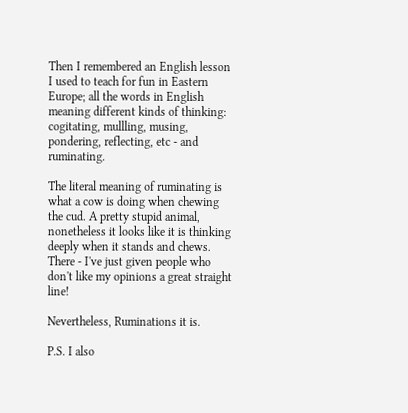Then I remembered an English lesson I used to teach for fun in Eastern Europe; all the words in English meaning different kinds of thinking: cogitating, mullling, musing, pondering, reflecting, etc - and ruminating.

The literal meaning of ruminating is what a cow is doing when chewing the cud. A pretty stupid animal, nonetheless it looks like it is thinking deeply when it stands and chews. There - I've just given people who don't like my opinions a great straight line!

Nevertheless, Ruminations it is.

P.S. I also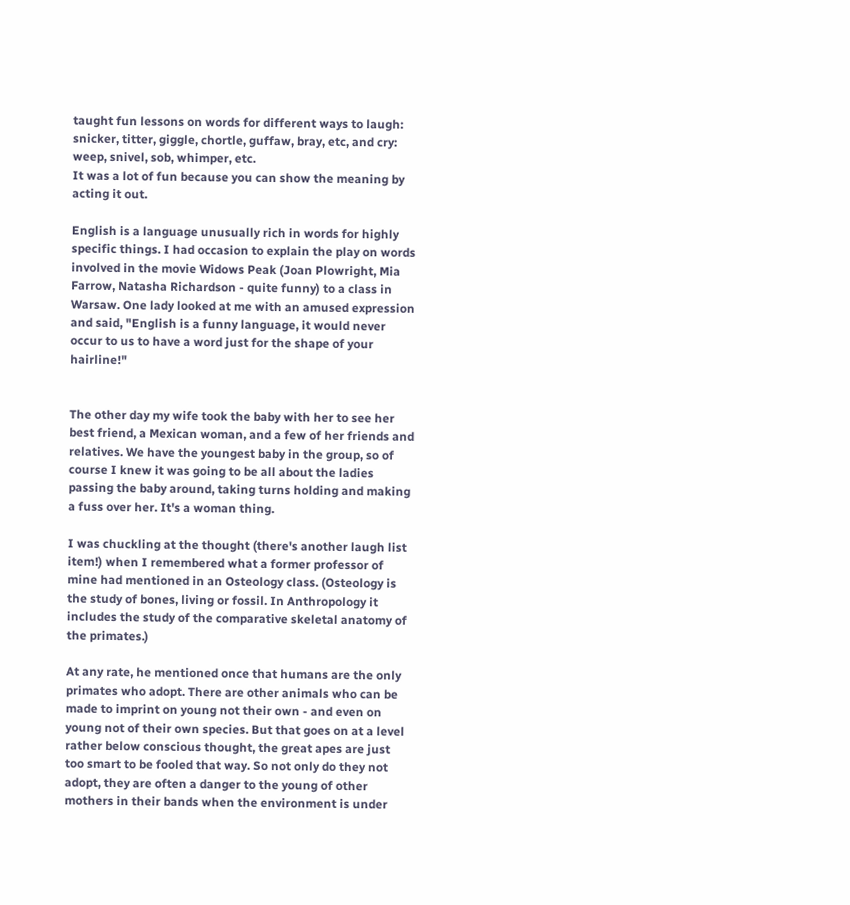taught fun lessons on words for different ways to laugh: snicker, titter, giggle, chortle, guffaw, bray, etc, and cry: weep, snivel, sob, whimper, etc.
It was a lot of fun because you can show the meaning by acting it out.

English is a language unusually rich in words for highly specific things. I had occasion to explain the play on words involved in the movie Widows Peak (Joan Plowright, Mia Farrow, Natasha Richardson - quite funny) to a class in Warsaw. One lady looked at me with an amused expression and said, "English is a funny language, it would never occur to us to have a word just for the shape of your hairline!"


The other day my wife took the baby with her to see her best friend, a Mexican woman, and a few of her friends and relatives. We have the youngest baby in the group, so of course I knew it was going to be all about the ladies passing the baby around, taking turns holding and making a fuss over her. It's a woman thing.

I was chuckling at the thought (there's another laugh list item!) when I remembered what a former professor of mine had mentioned in an Osteology class. (Osteology is the study of bones, living or fossil. In Anthropology it includes the study of the comparative skeletal anatomy of the primates.)

At any rate, he mentioned once that humans are the only primates who adopt. There are other animals who can be made to imprint on young not their own - and even on young not of their own species. But that goes on at a level rather below conscious thought, the great apes are just too smart to be fooled that way. So not only do they not adopt, they are often a danger to the young of other mothers in their bands when the environment is under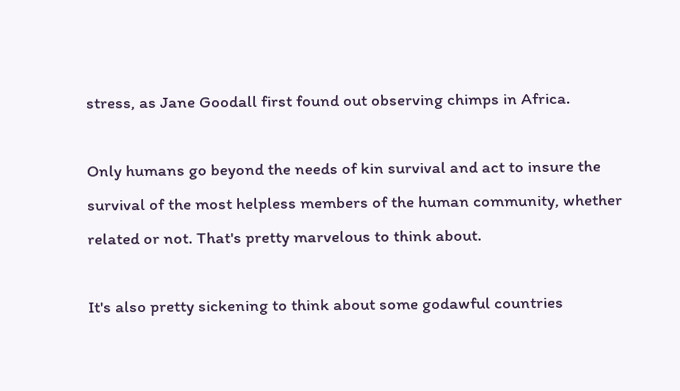stress, as Jane Goodall first found out observing chimps in Africa.

Only humans go beyond the needs of kin survival and act to insure the survival of the most helpless members of the human community, whether related or not. That's pretty marvelous to think about.

It's also pretty sickening to think about some godawful countries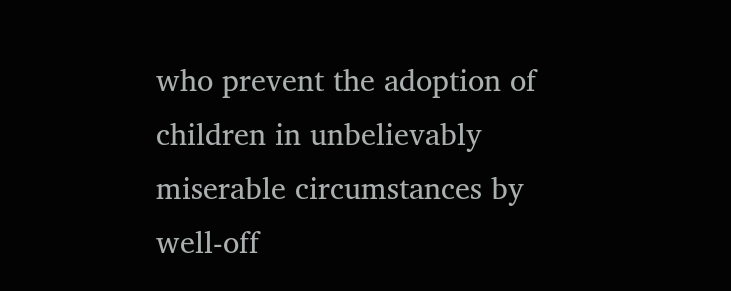who prevent the adoption of children in unbelievably miserable circumstances by well-off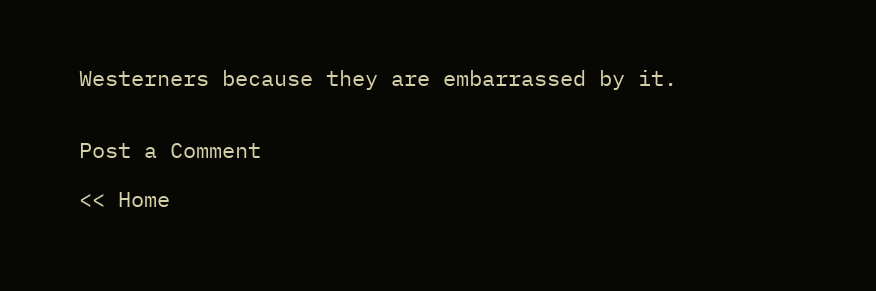Westerners because they are embarrassed by it.


Post a Comment

<< Home